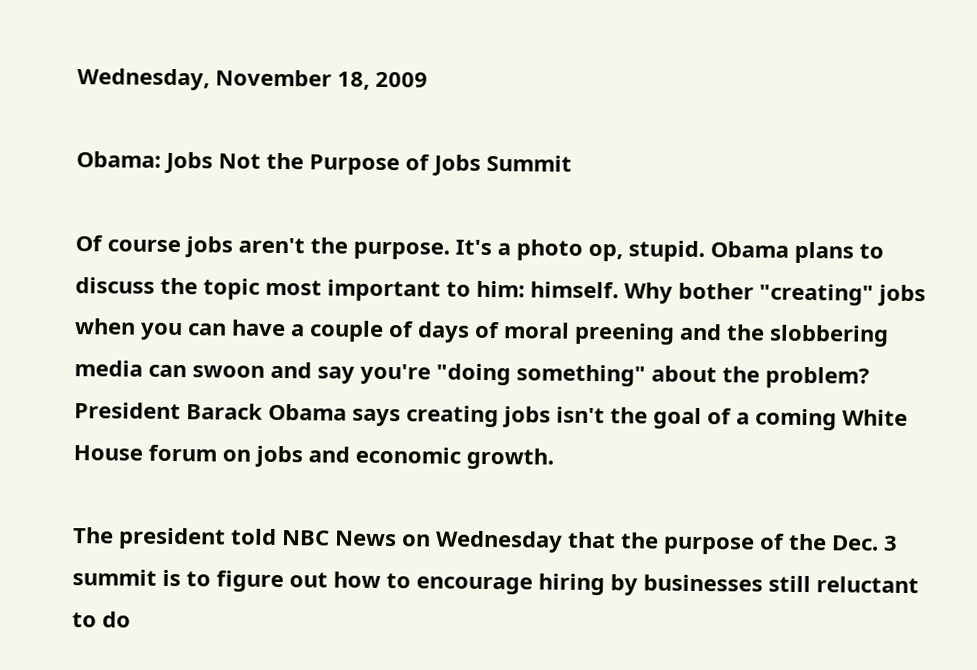Wednesday, November 18, 2009

Obama: Jobs Not the Purpose of Jobs Summit

Of course jobs aren't the purpose. It's a photo op, stupid. Obama plans to discuss the topic most important to him: himself. Why bother "creating" jobs when you can have a couple of days of moral preening and the slobbering media can swoon and say you're "doing something" about the problem?
President Barack Obama says creating jobs isn't the goal of a coming White House forum on jobs and economic growth.

The president told NBC News on Wednesday that the purpose of the Dec. 3 summit is to figure out how to encourage hiring by businesses still reluctant to do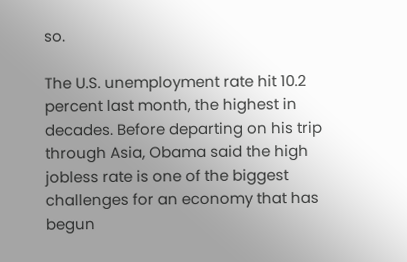so.

The U.S. unemployment rate hit 10.2 percent last month, the highest in decades. Before departing on his trip through Asia, Obama said the high jobless rate is one of the biggest challenges for an economy that has begun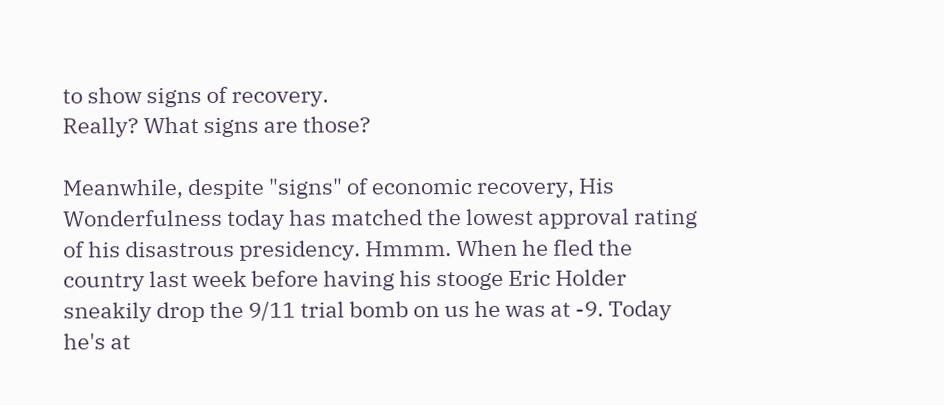to show signs of recovery.
Really? What signs are those?

Meanwhile, despite "signs" of economic recovery, His Wonderfulness today has matched the lowest approval rating of his disastrous presidency. Hmmm. When he fled the country last week before having his stooge Eric Holder sneakily drop the 9/11 trial bomb on us he was at -9. Today he's at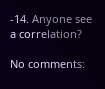-14. Anyone see a correlation?

No comments: